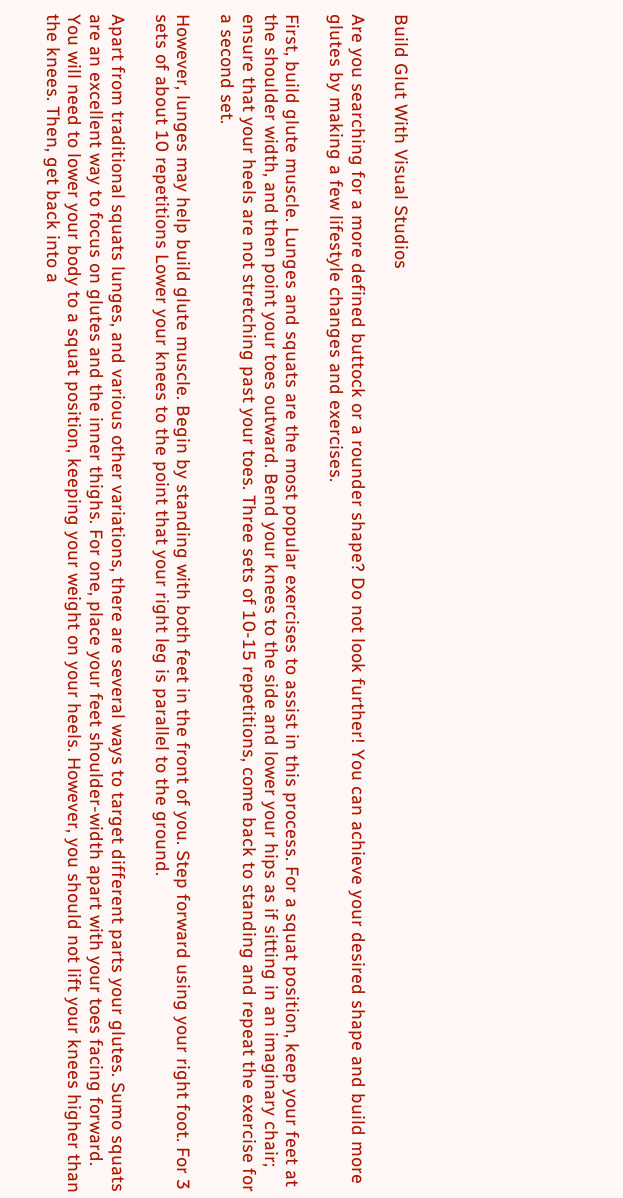Build Glut With Visual Studios

Are you searching for a more defined buttock or a rounder shape? Do not look further! You can achieve your desired shape and build more glutes by making a few lifestyle changes and exercises.

First, build glute muscle. Lunges and squats are the most popular exercises to assist in this process. For a squat position, keep your feet at the shoulder width, and then point your toes outward. Bend your knees to the side and lower your hips as if sitting in an imaginary chair; ensure that your heels are not stretching past your toes. Three sets of 10-15 repetitions, come back to standing and repeat the exercise for a second set.

However, lunges may help build glute muscle. Begin by standing with both feet in the front of you. Step forward using your right foot. For 3 sets of about 10 repetitions Lower your knees to the point that your right leg is parallel to the ground.

Apart from traditional squats lunges, and various other variations, there are several ways to target different parts your glutes. Sumo squats are an excellent way to focus on glutes and the inner thighs. For one, place your feet shoulder-width apart with your toes facing forward. You will need to lower your body to a squat position, keeping your weight on your heels. However, you should not lift your knees higher than the knees. Then, get back into a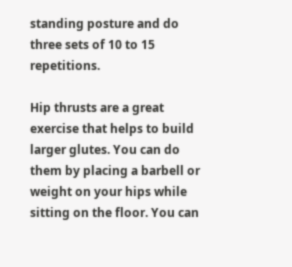standing posture and do three sets of 10 to 15 repetitions.

Hip thrusts are a great exercise that helps to build larger glutes. You can do them by placing a barbell or weight on your hips while sitting on the floor. You can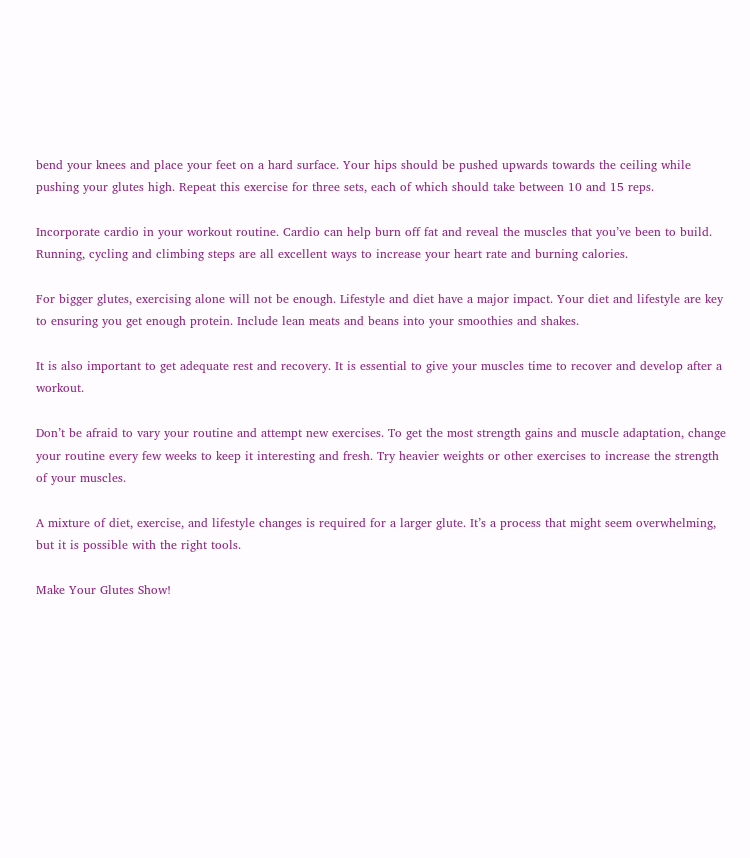bend your knees and place your feet on a hard surface. Your hips should be pushed upwards towards the ceiling while pushing your glutes high. Repeat this exercise for three sets, each of which should take between 10 and 15 reps.

Incorporate cardio in your workout routine. Cardio can help burn off fat and reveal the muscles that you’ve been to build. Running, cycling and climbing steps are all excellent ways to increase your heart rate and burning calories.

For bigger glutes, exercising alone will not be enough. Lifestyle and diet have a major impact. Your diet and lifestyle are key to ensuring you get enough protein. Include lean meats and beans into your smoothies and shakes.

It is also important to get adequate rest and recovery. It is essential to give your muscles time to recover and develop after a workout.

Don’t be afraid to vary your routine and attempt new exercises. To get the most strength gains and muscle adaptation, change your routine every few weeks to keep it interesting and fresh. Try heavier weights or other exercises to increase the strength of your muscles.

A mixture of diet, exercise, and lifestyle changes is required for a larger glute. It’s a process that might seem overwhelming, but it is possible with the right tools.

Make Your Glutes Show!